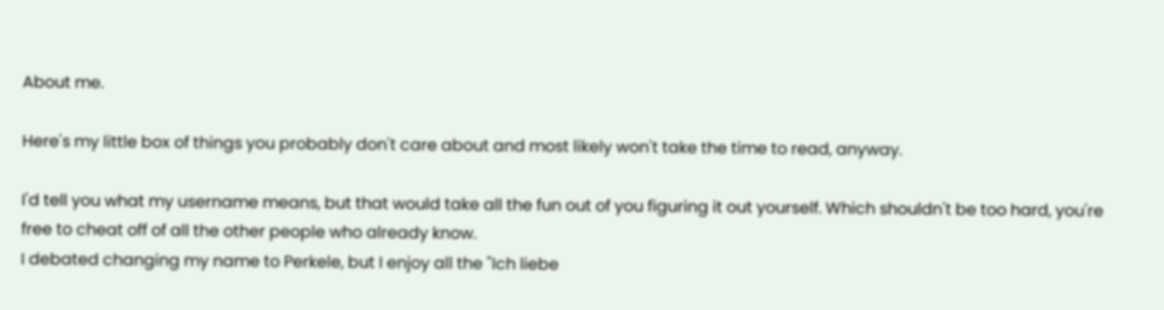About me.

Here's my little box of things you probably don't care about and most likely won't take the time to read, anyway.

I'd tell you what my username means, but that would take all the fun out of you figuring it out yourself. Which shouldn't be too hard, you're free to cheat off of all the other people who already know.
I debated changing my name to Perkele, but I enjoy all the "Ich liebe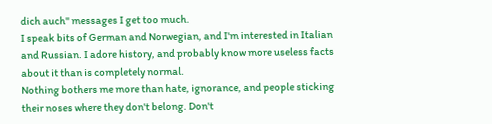dich auch" messages I get too much.
I speak bits of German and Norwegian, and I'm interested in Italian and Russian. I adore history, and probably know more useless facts about it than is completely normal.
Nothing bothers me more than hate, ignorance, and people sticking their noses where they don't belong. Don't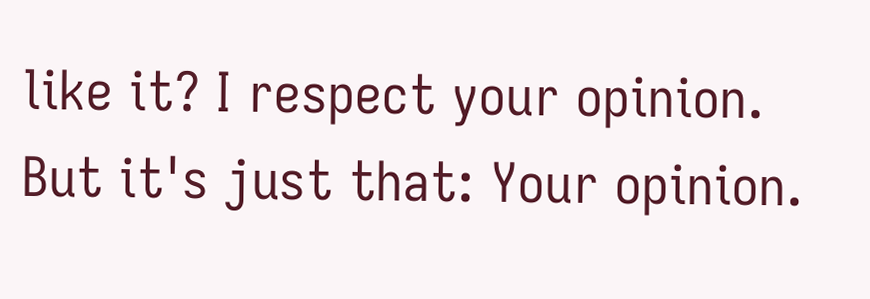like it? I respect your opinion. But it's just that: Your opinion.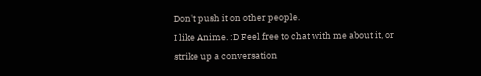Don't push it on other people.
I like Anime. :D Feel free to chat with me about it, or strike up a conversation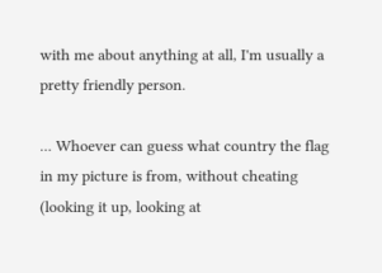with me about anything at all, I'm usually a pretty friendly person.

... Whoever can guess what country the flag in my picture is from, without cheating (looking it up, looking at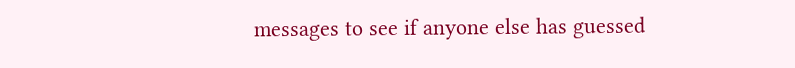messages to see if anyone else has guessed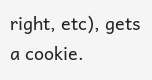right, etc), gets a cookie.